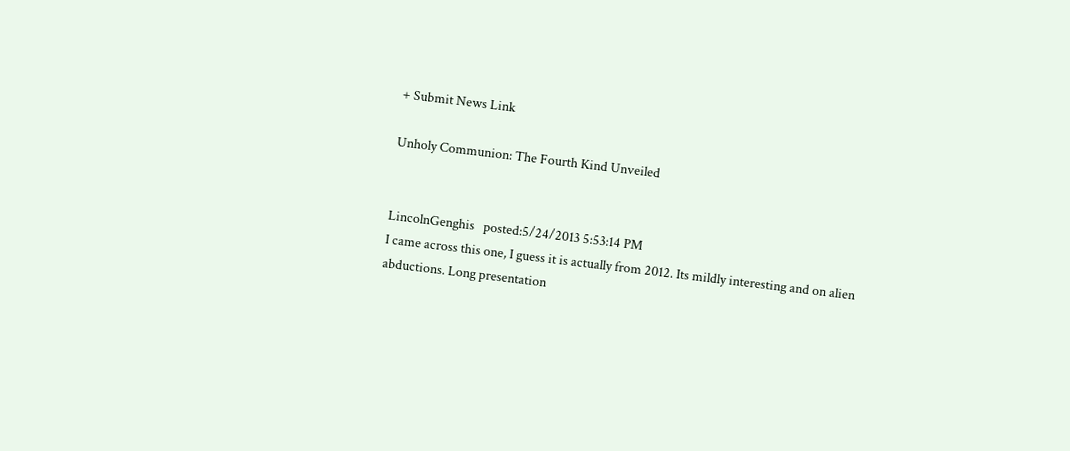+ Submit News Link

Unholy Communion: The Fourth Kind Unveiled


LincolnGenghis   posted:5/24/2013 5:53:14 PM
I came across this one, I guess it is actually from 2012. Its mildly interesting and on alien
abductions. Long presentation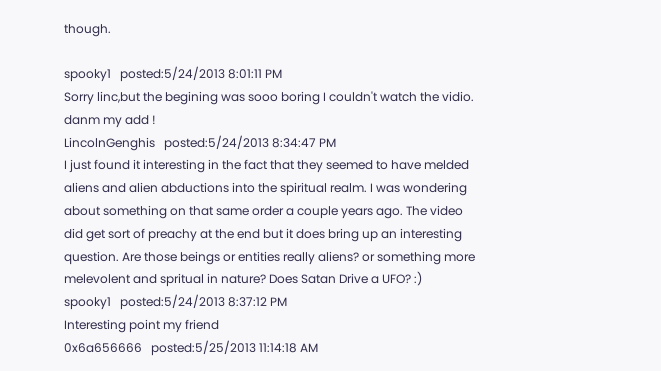though.

spooky1   posted:5/24/2013 8:01:11 PM
Sorry linc,but the begining was sooo boring I couldn't watch the vidio. danm my add !
LincolnGenghis   posted:5/24/2013 8:34:47 PM
I just found it interesting in the fact that they seemed to have melded aliens and alien abductions into the spiritual realm. I was wondering about something on that same order a couple years ago. The video did get sort of preachy at the end but it does bring up an interesting question. Are those beings or entities really aliens? or something more melevolent and spritual in nature? Does Satan Drive a UFO? :)
spooky1   posted:5/24/2013 8:37:12 PM
Interesting point my friend
0x6a656666   posted:5/25/2013 11:14:18 AM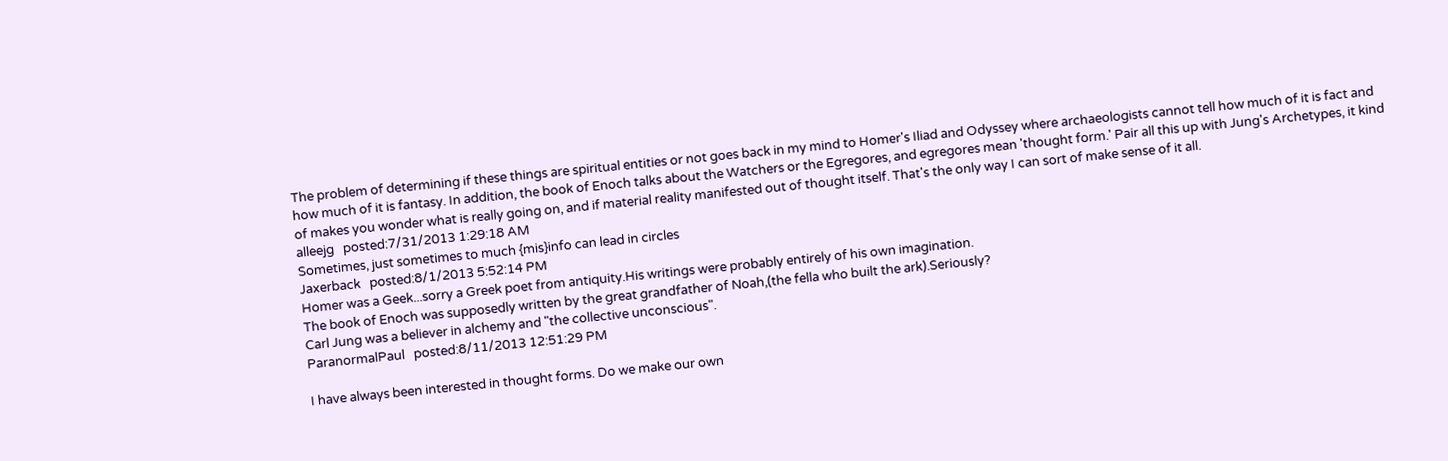The problem of determining if these things are spiritual entities or not goes back in my mind to Homer's Iliad and Odyssey where archaeologists cannot tell how much of it is fact and how much of it is fantasy. In addition, the book of Enoch talks about the Watchers or the Egregores, and egregores mean 'thought form.' Pair all this up with Jung's Archetypes, it kind of makes you wonder what is really going on, and if material reality manifested out of thought itself. That's the only way I can sort of make sense of it all.
alleejg   posted:7/31/2013 1:29:18 AM
Sometimes, just sometimes to much {mis}info can lead in circles
Jaxerback   posted:8/1/2013 5:52:14 PM
Homer was a Geek...sorry a Greek poet from antiquity.His writings were probably entirely of his own imagination.
The book of Enoch was supposedly written by the great grandfather of Noah,(the fella who built the ark).Seriously?
Carl Jung was a believer in alchemy and "the collective unconscious".
ParanormalPaul   posted:8/11/2013 12:51:29 PM

I have always been interested in thought forms. Do we make our own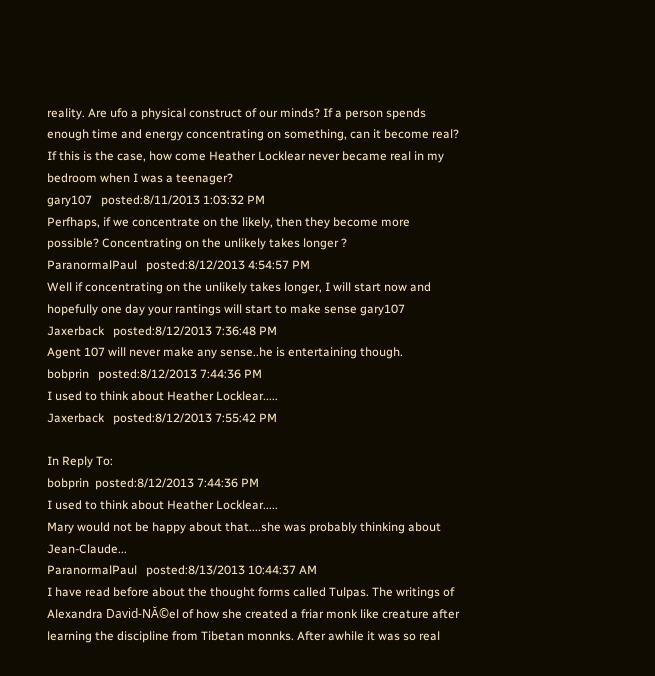reality. Are ufo a physical construct of our minds? If a person spends enough time and energy concentrating on something, can it become real? If this is the case, how come Heather Locklear never became real in my bedroom when I was a teenager?
gary107   posted:8/11/2013 1:03:32 PM
Perfhaps, if we concentrate on the likely, then they become more possible? Concentrating on the unlikely takes longer ?
ParanormalPaul   posted:8/12/2013 4:54:57 PM
Well if concentrating on the unlikely takes longer, I will start now and hopefully one day your rantings will start to make sense gary107
Jaxerback   posted:8/12/2013 7:36:48 PM
Agent 107 will never make any sense..he is entertaining though.
bobprin   posted:8/12/2013 7:44:36 PM
I used to think about Heather Locklear.....
Jaxerback   posted:8/12/2013 7:55:42 PM

In Reply To:
bobprin  posted:8/12/2013 7:44:36 PM
I used to think about Heather Locklear.....
Mary would not be happy about that....she was probably thinking about Jean-Claude...
ParanormalPaul   posted:8/13/2013 10:44:37 AM
I have read before about the thought forms called Tulpas. The writings of Alexandra David-NĂ©el of how she created a friar monk like creature after learning the discipline from Tibetan monnks. After awhile it was so real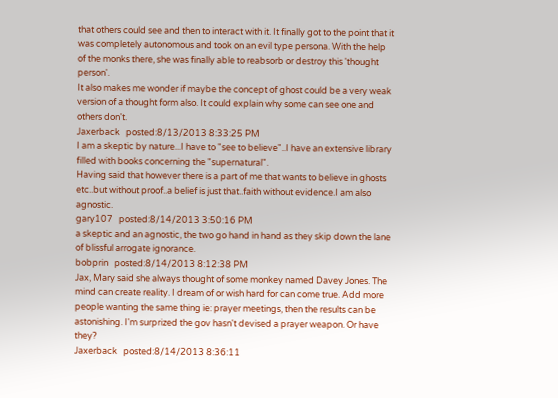that others could see and then to interact with it. It finally got to the point that it was completely autonomous and took on an evil type persona. With the help of the monks there, she was finally able to reabsorb or destroy this 'thought person'.
It also makes me wonder if maybe the concept of ghost could be a very weak version of a thought form also. It could explain why some can see one and others don't.
Jaxerback   posted:8/13/2013 8:33:25 PM
I am a skeptic by nature...I have to "see to believe"..I have an extensive library filled with books concerning the "supernatural".
Having said that however there is a part of me that wants to believe in ghosts etc..but without proof..a belief is just that..faith without evidence.I am also agnostic.
gary107   posted:8/14/2013 3:50:16 PM
a skeptic and an agnostic, the two go hand in hand as they skip down the lane of blissful arrogate ignorance.
bobprin   posted:8/14/2013 8:12:38 PM
Jax, Mary said she always thought of some monkey named Davey Jones. The mind can create reality. I dream of or wish hard for can come true. Add more people wanting the same thing ie: prayer meetings, then the results can be astonishing. I'm surprized the gov hasn't devised a prayer weapon. Or have they?
Jaxerback   posted:8/14/2013 8:36:11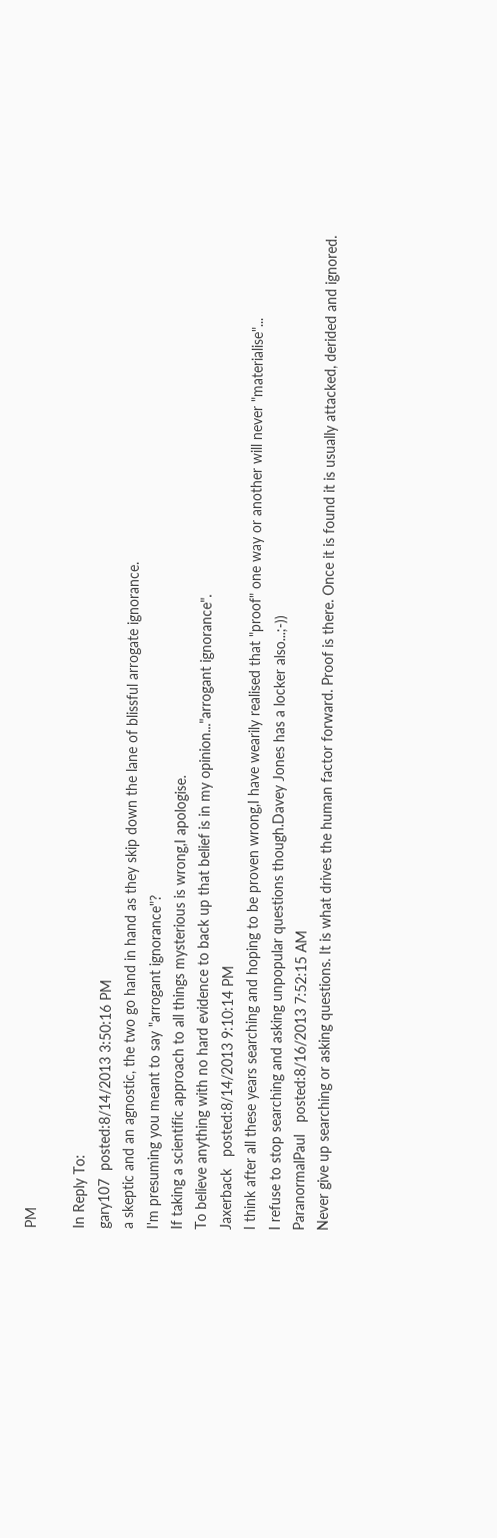PM

In Reply To:
gary107  posted:8/14/2013 3:50:16 PM
a skeptic and an agnostic, the two go hand in hand as they skip down the lane of blissful arrogate ignorance.
I'm presuming you meant to say "arrogant ignorance"?
If taking a scientific approach to all things mysterious is wrong,I apologise.
To believe anything with no hard evidence to back up that belief is in my opinion..."arrogant ignorance".
Jaxerback   posted:8/14/2013 9:10:14 PM
I think after all these years searching and hoping to be proven wrong,I have wearily realised that "proof" one way or another will never "materialise"...
I refuse to stop searching and asking unpopular questions though.Davey Jones has a locker also...;-))
ParanormalPaul   posted:8/16/2013 7:52:15 AM
Never give up searching or asking questions. It is what drives the human factor forward. Proof is there. Once it is found it is usually attacked, derided and ignored.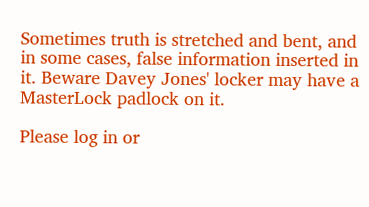Sometimes truth is stretched and bent, and in some cases, false information inserted in it. Beware Davey Jones' locker may have a MasterLock padlock on it.

Please log in or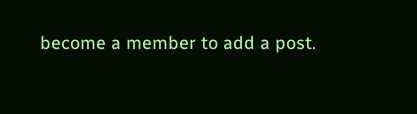become a member to add a post.